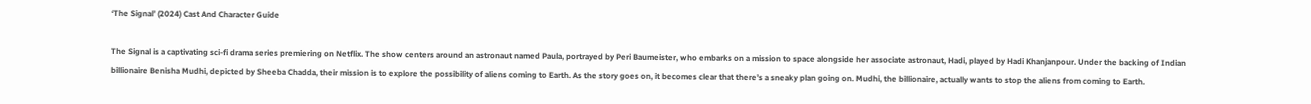‘The Signal’ (2024) Cast And Character Guide

The Signal is a captivating sci-fi drama series premiering on Netflix. The show centers around an astronaut named Paula, portrayed by Peri Baumeister, who embarks on a mission to space alongside her associate astronaut, Hadi, played by Hadi Khanjanpour. Under the backing of Indian billionaire Benisha Mudhi, depicted by Sheeba Chadda, their mission is to explore the possibility of aliens coming to Earth. As the story goes on, it becomes clear that there’s a sneaky plan going on. Mudhi, the billionaire, actually wants to stop the aliens from coming to Earth.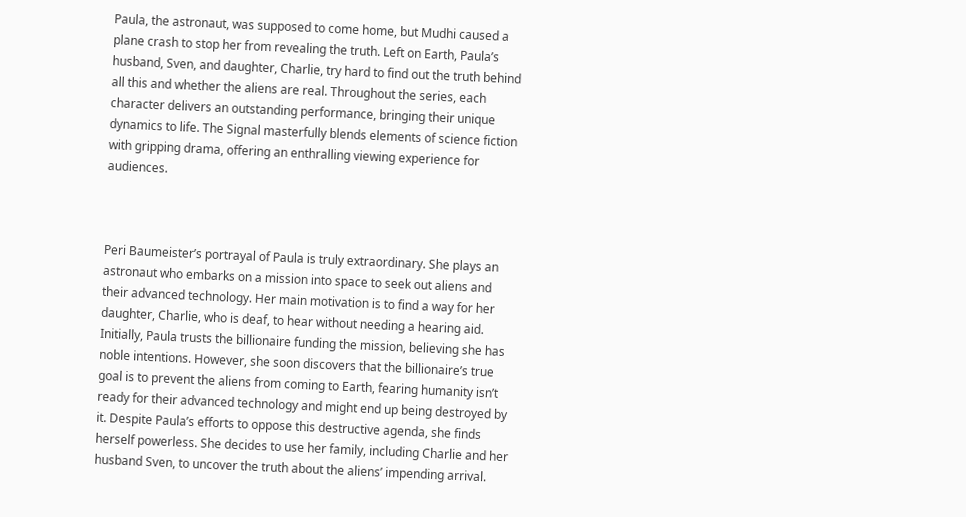Paula, the astronaut, was supposed to come home, but Mudhi caused a plane crash to stop her from revealing the truth. Left on Earth, Paula’s husband, Sven, and daughter, Charlie, try hard to find out the truth behind all this and whether the aliens are real. Throughout the series, each character delivers an outstanding performance, bringing their unique dynamics to life. The Signal masterfully blends elements of science fiction with gripping drama, offering an enthralling viewing experience for audiences.



Peri Baumeister’s portrayal of Paula is truly extraordinary. She plays an astronaut who embarks on a mission into space to seek out aliens and their advanced technology. Her main motivation is to find a way for her daughter, Charlie, who is deaf, to hear without needing a hearing aid. Initially, Paula trusts the billionaire funding the mission, believing she has noble intentions. However, she soon discovers that the billionaire’s true goal is to prevent the aliens from coming to Earth, fearing humanity isn’t ready for their advanced technology and might end up being destroyed by it. Despite Paula’s efforts to oppose this destructive agenda, she finds herself powerless. She decides to use her family, including Charlie and her husband Sven, to uncover the truth about the aliens’ impending arrival.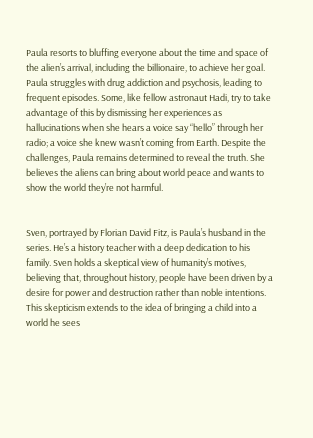Paula resorts to bluffing everyone about the time and space of the alien’s arrival, including the billionaire, to achieve her goal. Paula struggles with drug addiction and psychosis, leading to frequent episodes. Some, like fellow astronaut Hadi, try to take advantage of this by dismissing her experiences as hallucinations when she hears a voice say “hello” through her radio; a voice she knew wasn’t coming from Earth. Despite the challenges, Paula remains determined to reveal the truth. She believes the aliens can bring about world peace and wants to show the world they’re not harmful.


Sven, portrayed by Florian David Fitz, is Paula’s husband in the series. He’s a history teacher with a deep dedication to his family. Sven holds a skeptical view of humanity’s motives, believing that, throughout history, people have been driven by a desire for power and destruction rather than noble intentions. This skepticism extends to the idea of bringing a child into a world he sees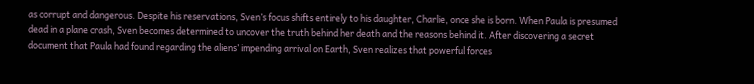as corrupt and dangerous. Despite his reservations, Sven’s focus shifts entirely to his daughter, Charlie, once she is born. When Paula is presumed dead in a plane crash, Sven becomes determined to uncover the truth behind her death and the reasons behind it. After discovering a secret document that Paula had found regarding the aliens’ impending arrival on Earth, Sven realizes that powerful forces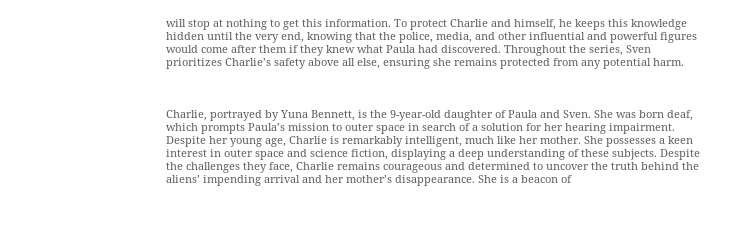will stop at nothing to get this information. To protect Charlie and himself, he keeps this knowledge hidden until the very end, knowing that the police, media, and other influential and powerful figures would come after them if they knew what Paula had discovered. Throughout the series, Sven prioritizes Charlie’s safety above all else, ensuring she remains protected from any potential harm.



Charlie, portrayed by Yuna Bennett, is the 9-year-old daughter of Paula and Sven. She was born deaf, which prompts Paula’s mission to outer space in search of a solution for her hearing impairment. Despite her young age, Charlie is remarkably intelligent, much like her mother. She possesses a keen interest in outer space and science fiction, displaying a deep understanding of these subjects. Despite the challenges they face, Charlie remains courageous and determined to uncover the truth behind the aliens’ impending arrival and her mother’s disappearance. She is a beacon of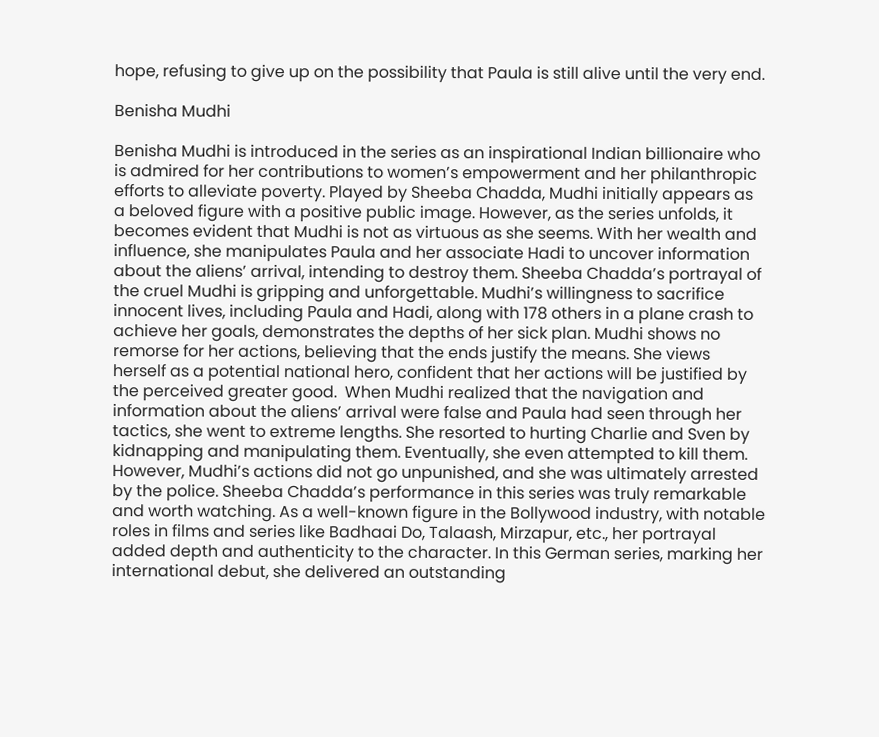hope, refusing to give up on the possibility that Paula is still alive until the very end.

Benisha Mudhi

Benisha Mudhi is introduced in the series as an inspirational Indian billionaire who is admired for her contributions to women’s empowerment and her philanthropic efforts to alleviate poverty. Played by Sheeba Chadda, Mudhi initially appears as a beloved figure with a positive public image. However, as the series unfolds, it becomes evident that Mudhi is not as virtuous as she seems. With her wealth and influence, she manipulates Paula and her associate Hadi to uncover information about the aliens’ arrival, intending to destroy them. Sheeba Chadda’s portrayal of the cruel Mudhi is gripping and unforgettable. Mudhi’s willingness to sacrifice innocent lives, including Paula and Hadi, along with 178 others in a plane crash to achieve her goals, demonstrates the depths of her sick plan. Mudhi shows no remorse for her actions, believing that the ends justify the means. She views herself as a potential national hero, confident that her actions will be justified by the perceived greater good.  When Mudhi realized that the navigation and information about the aliens’ arrival were false and Paula had seen through her tactics, she went to extreme lengths. She resorted to hurting Charlie and Sven by kidnapping and manipulating them. Eventually, she even attempted to kill them. However, Mudhi’s actions did not go unpunished, and she was ultimately arrested by the police. Sheeba Chadda’s performance in this series was truly remarkable and worth watching. As a well-known figure in the Bollywood industry, with notable roles in films and series like Badhaai Do, Talaash, Mirzapur, etc., her portrayal added depth and authenticity to the character. In this German series, marking her international debut, she delivered an outstanding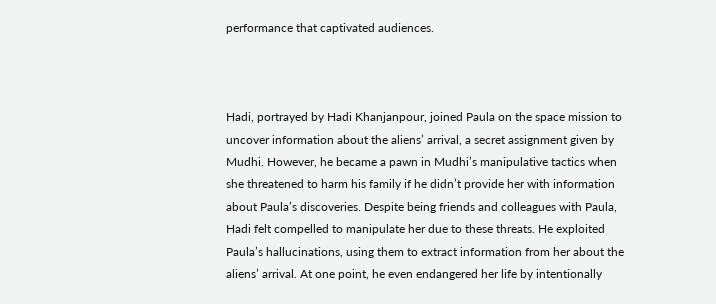performance that captivated audiences.



Hadi, portrayed by Hadi Khanjanpour, joined Paula on the space mission to uncover information about the aliens’ arrival, a secret assignment given by Mudhi. However, he became a pawn in Mudhi’s manipulative tactics when she threatened to harm his family if he didn’t provide her with information about Paula’s discoveries. Despite being friends and colleagues with Paula, Hadi felt compelled to manipulate her due to these threats. He exploited Paula’s hallucinations, using them to extract information from her about the aliens’ arrival. At one point, he even endangered her life by intentionally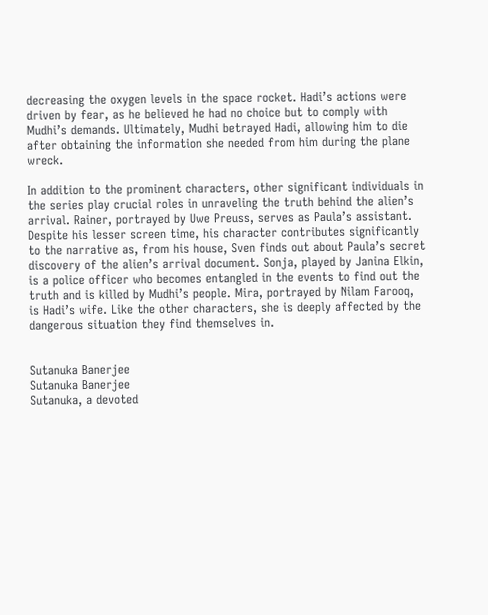decreasing the oxygen levels in the space rocket. Hadi’s actions were driven by fear, as he believed he had no choice but to comply with Mudhi’s demands. Ultimately, Mudhi betrayed Hadi, allowing him to die after obtaining the information she needed from him during the plane wreck.

In addition to the prominent characters, other significant individuals in the series play crucial roles in unraveling the truth behind the alien’s arrival. Rainer, portrayed by Uwe Preuss, serves as Paula’s assistant. Despite his lesser screen time, his character contributes significantly to the narrative as, from his house, Sven finds out about Paula’s secret discovery of the alien’s arrival document. Sonja, played by Janina Elkin, is a police officer who becomes entangled in the events to find out the truth and is killed by Mudhi’s people. Mira, portrayed by Nilam Farooq, is Hadi’s wife. Like the other characters, she is deeply affected by the dangerous situation they find themselves in.


Sutanuka Banerjee
Sutanuka Banerjee
Sutanuka, a devoted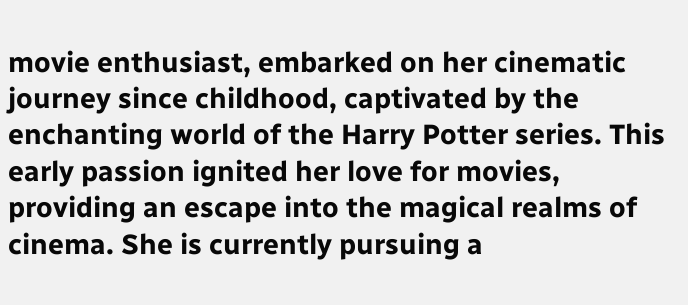movie enthusiast, embarked on her cinematic journey since childhood, captivated by the enchanting world of the Harry Potter series. This early passion ignited her love for movies, providing an escape into the magical realms of cinema. She is currently pursuing a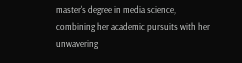master's degree in media science, combining her academic pursuits with her unwavering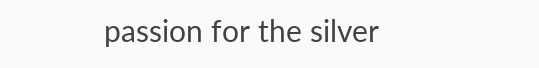passion for the silver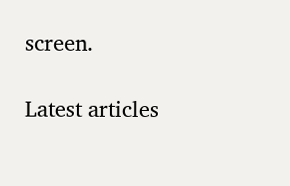screen.

Latest articles